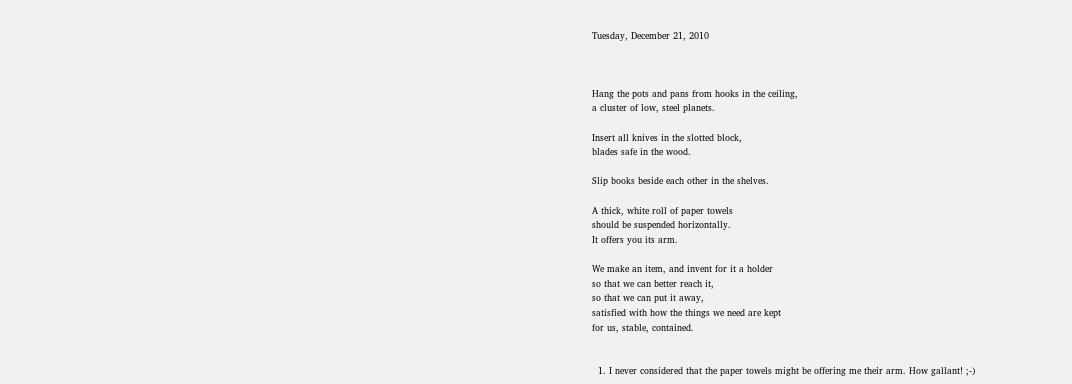Tuesday, December 21, 2010



Hang the pots and pans from hooks in the ceiling,
a cluster of low, steel planets.

Insert all knives in the slotted block,
blades safe in the wood.

Slip books beside each other in the shelves.

A thick, white roll of paper towels
should be suspended horizontally.
It offers you its arm.

We make an item, and invent for it a holder
so that we can better reach it,
so that we can put it away,
satisfied with how the things we need are kept
for us, stable, contained.


  1. I never considered that the paper towels might be offering me their arm. How gallant! ;-)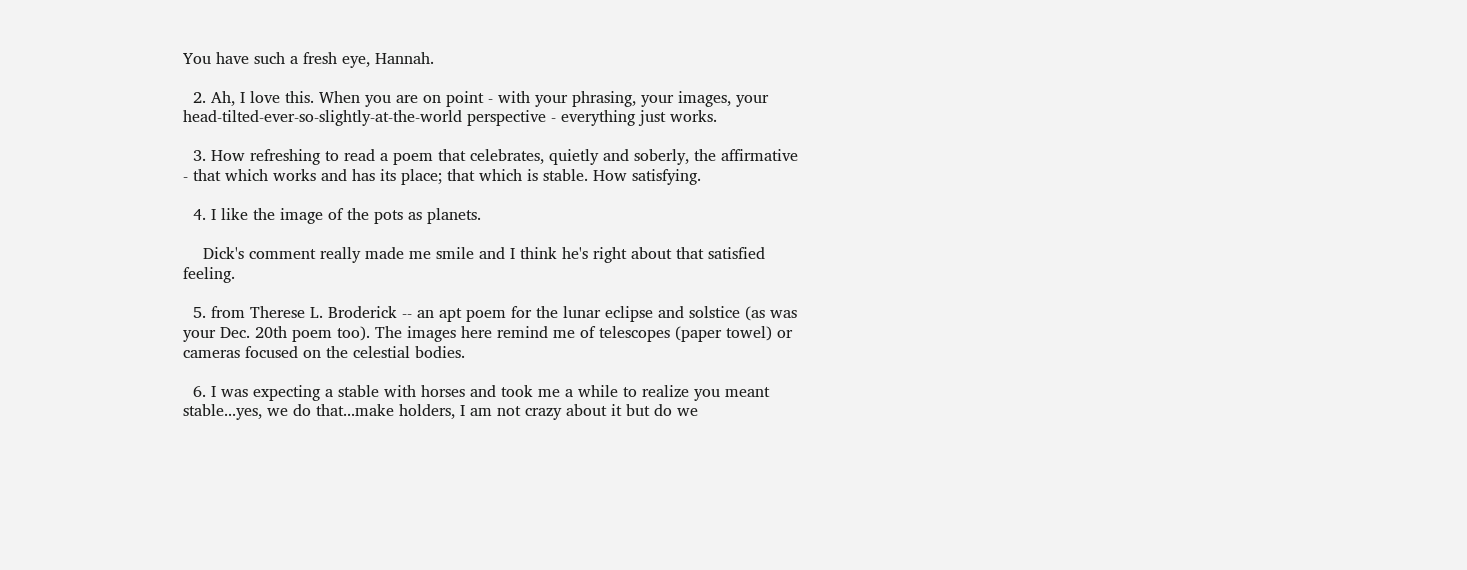You have such a fresh eye, Hannah.

  2. Ah, I love this. When you are on point - with your phrasing, your images, your head-tilted-ever-so-slightly-at-the-world perspective - everything just works.

  3. How refreshing to read a poem that celebrates, quietly and soberly, the affirmative - that which works and has its place; that which is stable. How satisfying.

  4. I like the image of the pots as planets.

    Dick's comment really made me smile and I think he's right about that satisfied feeling.

  5. from Therese L. Broderick -- an apt poem for the lunar eclipse and solstice (as was your Dec. 20th poem too). The images here remind me of telescopes (paper towel) or cameras focused on the celestial bodies.

  6. I was expecting a stable with horses and took me a while to realize you meant stable...yes, we do that...make holders, I am not crazy about it but do we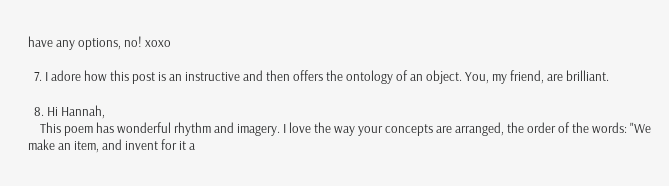have any options, no! xoxo

  7. I adore how this post is an instructive and then offers the ontology of an object. You, my friend, are brilliant.

  8. Hi Hannah,
    This poem has wonderful rhythm and imagery. I love the way your concepts are arranged, the order of the words: "We make an item, and invent for it a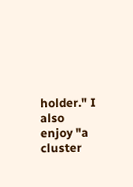holder." I also enjoy "a cluster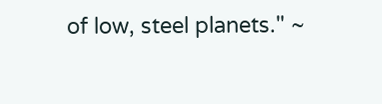of low, steel planets." ~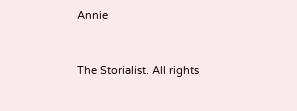Annie


The Storialist. All rights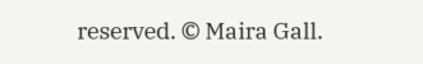reserved. © Maira Gall.